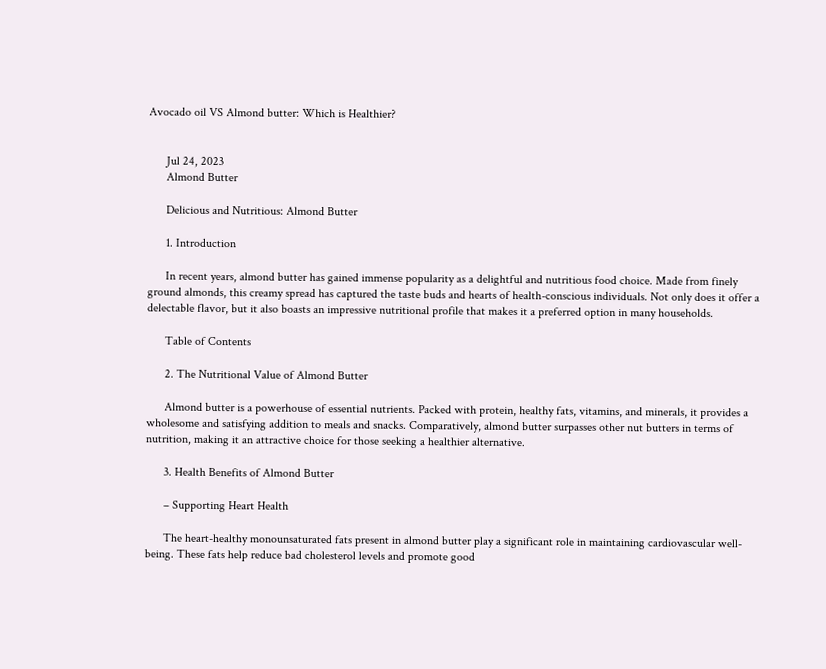Avocado oil VS Almond butter: Which is Healthier?


      Jul 24, 2023
      Almond Butter

      Delicious and Nutritious: Almond Butter

      1. Introduction

      In recent years, almond butter has gained immense popularity as a delightful and nutritious food choice. Made from finely ground almonds, this creamy spread has captured the taste buds and hearts of health-conscious individuals. Not only does it offer a delectable flavor, but it also boasts an impressive nutritional profile that makes it a preferred option in many households.

      Table of Contents

      2. The Nutritional Value of Almond Butter

      Almond butter is a powerhouse of essential nutrients. Packed with protein, healthy fats, vitamins, and minerals, it provides a wholesome and satisfying addition to meals and snacks. Comparatively, almond butter surpasses other nut butters in terms of nutrition, making it an attractive choice for those seeking a healthier alternative.

      3. Health Benefits of Almond Butter

      – Supporting Heart Health

      The heart-healthy monounsaturated fats present in almond butter play a significant role in maintaining cardiovascular well-being. These fats help reduce bad cholesterol levels and promote good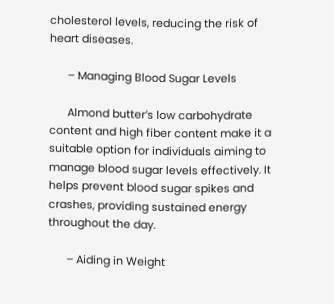cholesterol levels, reducing the risk of heart diseases.

      – Managing Blood Sugar Levels

      Almond butter’s low carbohydrate content and high fiber content make it a suitable option for individuals aiming to manage blood sugar levels effectively. It helps prevent blood sugar spikes and crashes, providing sustained energy throughout the day.

      – Aiding in Weight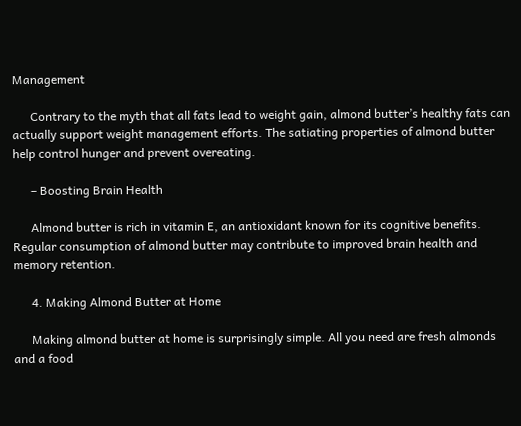Management

      Contrary to the myth that all fats lead to weight gain, almond butter’s healthy fats can actually support weight management efforts. The satiating properties of almond butter help control hunger and prevent overeating.

      – Boosting Brain Health

      Almond butter is rich in vitamin E, an antioxidant known for its cognitive benefits. Regular consumption of almond butter may contribute to improved brain health and memory retention.

      4. Making Almond Butter at Home

      Making almond butter at home is surprisingly simple. All you need are fresh almonds and a food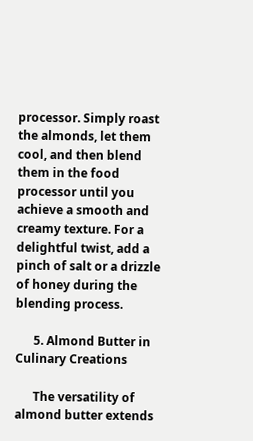processor. Simply roast the almonds, let them cool, and then blend them in the food processor until you achieve a smooth and creamy texture. For a delightful twist, add a pinch of salt or a drizzle of honey during the blending process.

      5. Almond Butter in Culinary Creations

      The versatility of almond butter extends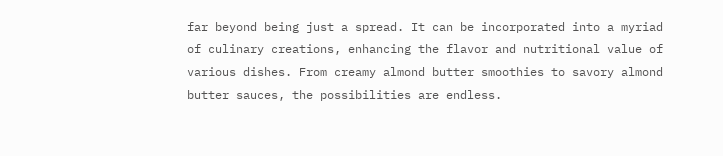far beyond being just a spread. It can be incorporated into a myriad of culinary creations, enhancing the flavor and nutritional value of various dishes. From creamy almond butter smoothies to savory almond butter sauces, the possibilities are endless.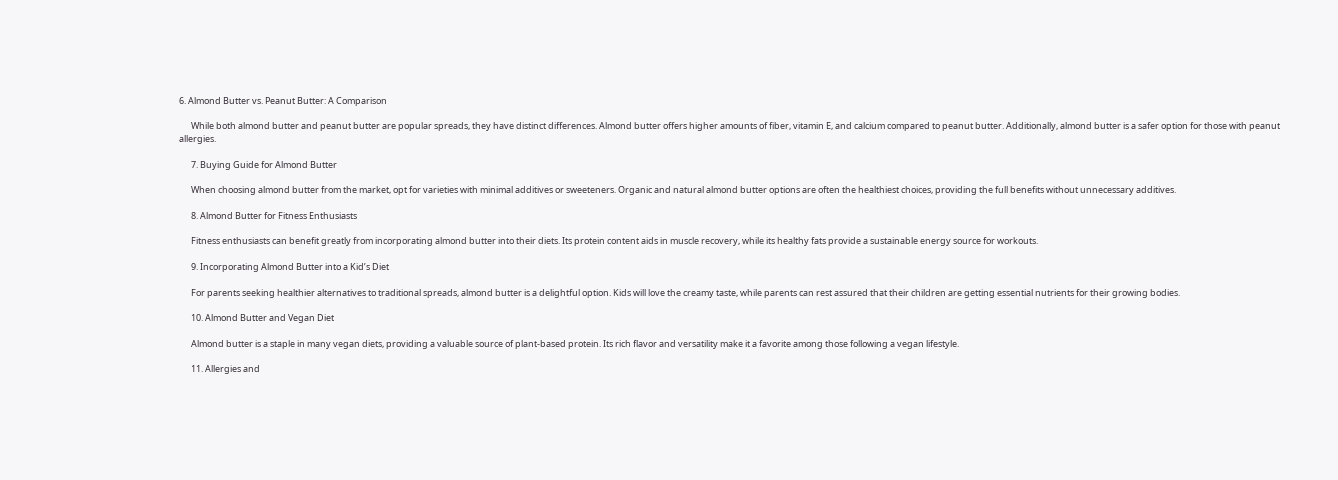6. Almond Butter vs. Peanut Butter: A Comparison

      While both almond butter and peanut butter are popular spreads, they have distinct differences. Almond butter offers higher amounts of fiber, vitamin E, and calcium compared to peanut butter. Additionally, almond butter is a safer option for those with peanut allergies.

      7. Buying Guide for Almond Butter

      When choosing almond butter from the market, opt for varieties with minimal additives or sweeteners. Organic and natural almond butter options are often the healthiest choices, providing the full benefits without unnecessary additives.

      8. Almond Butter for Fitness Enthusiasts

      Fitness enthusiasts can benefit greatly from incorporating almond butter into their diets. Its protein content aids in muscle recovery, while its healthy fats provide a sustainable energy source for workouts.

      9. Incorporating Almond Butter into a Kid’s Diet

      For parents seeking healthier alternatives to traditional spreads, almond butter is a delightful option. Kids will love the creamy taste, while parents can rest assured that their children are getting essential nutrients for their growing bodies.

      10. Almond Butter and Vegan Diet

      Almond butter is a staple in many vegan diets, providing a valuable source of plant-based protein. Its rich flavor and versatility make it a favorite among those following a vegan lifestyle.

      11. Allergies and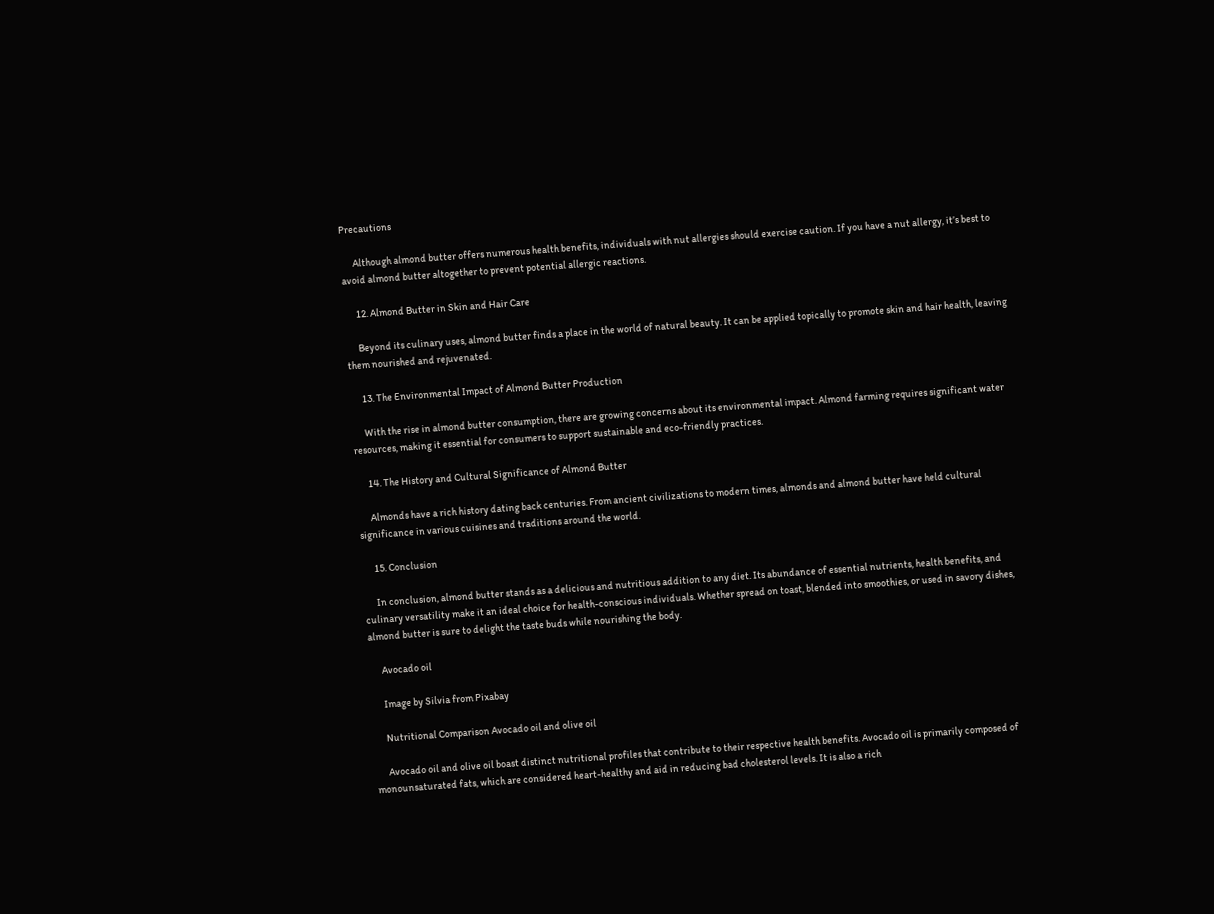Precautions

      Although almond butter offers numerous health benefits, individuals with nut allergies should exercise caution. If you have a nut allergy, it’s best to avoid almond butter altogether to prevent potential allergic reactions.

      12. Almond Butter in Skin and Hair Care

      Beyond its culinary uses, almond butter finds a place in the world of natural beauty. It can be applied topically to promote skin and hair health, leaving them nourished and rejuvenated.

      13. The Environmental Impact of Almond Butter Production

      With the rise in almond butter consumption, there are growing concerns about its environmental impact. Almond farming requires significant water resources, making it essential for consumers to support sustainable and eco-friendly practices.

      14. The History and Cultural Significance of Almond Butter

      Almonds have a rich history dating back centuries. From ancient civilizations to modern times, almonds and almond butter have held cultural significance in various cuisines and traditions around the world.

      15. Conclusion

      In conclusion, almond butter stands as a delicious and nutritious addition to any diet. Its abundance of essential nutrients, health benefits, and culinary versatility make it an ideal choice for health-conscious individuals. Whether spread on toast, blended into smoothies, or used in savory dishes, almond butter is sure to delight the taste buds while nourishing the body.

      Avocado oil

      Image by Silvia from Pixabay

      Nutritional Comparison Avocado oil and olive oil

      Avocado oil and olive oil boast distinct nutritional profiles that contribute to their respective health benefits. Avocado oil is primarily composed of monounsaturated fats, which are considered heart-healthy and aid in reducing bad cholesterol levels. It is also a rich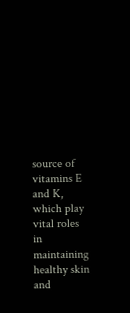source of vitamins E and K, which play vital roles in maintaining healthy skin and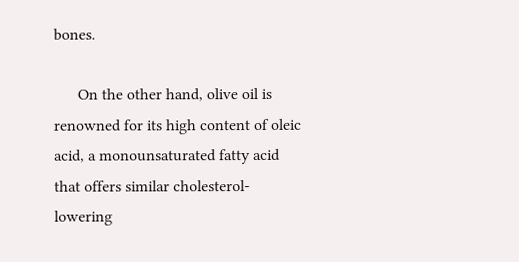bones.

      On the other hand, olive oil is renowned for its high content of oleic acid, a monounsaturated fatty acid that offers similar cholesterol-lowering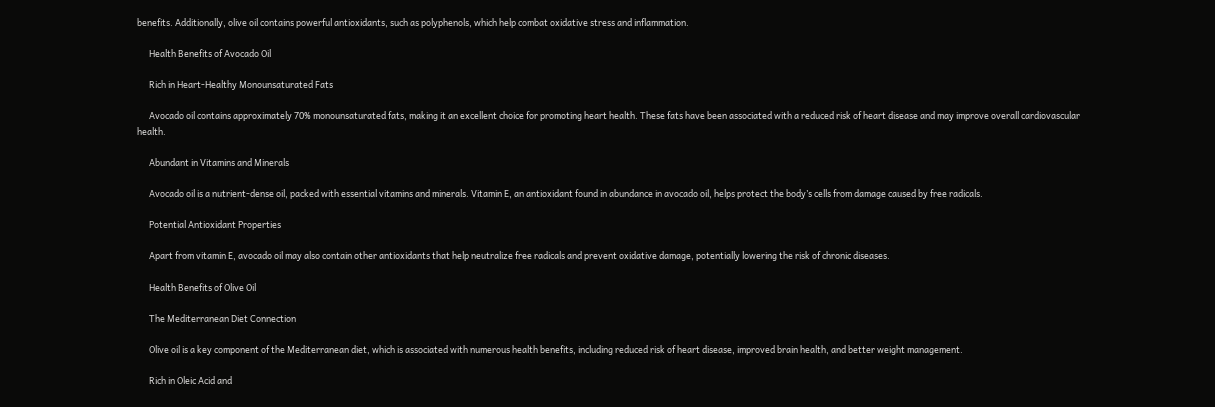benefits. Additionally, olive oil contains powerful antioxidants, such as polyphenols, which help combat oxidative stress and inflammation.

      Health Benefits of Avocado Oil

      Rich in Heart-Healthy Monounsaturated Fats

      Avocado oil contains approximately 70% monounsaturated fats, making it an excellent choice for promoting heart health. These fats have been associated with a reduced risk of heart disease and may improve overall cardiovascular health.

      Abundant in Vitamins and Minerals

      Avocado oil is a nutrient-dense oil, packed with essential vitamins and minerals. Vitamin E, an antioxidant found in abundance in avocado oil, helps protect the body’s cells from damage caused by free radicals.

      Potential Antioxidant Properties

      Apart from vitamin E, avocado oil may also contain other antioxidants that help neutralize free radicals and prevent oxidative damage, potentially lowering the risk of chronic diseases.

      Health Benefits of Olive Oil

      The Mediterranean Diet Connection

      Olive oil is a key component of the Mediterranean diet, which is associated with numerous health benefits, including reduced risk of heart disease, improved brain health, and better weight management.

      Rich in Oleic Acid and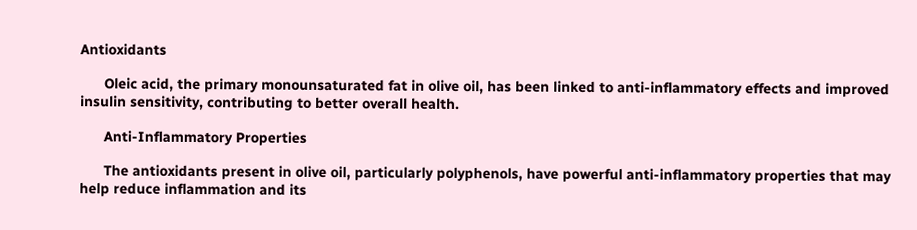Antioxidants

      Oleic acid, the primary monounsaturated fat in olive oil, has been linked to anti-inflammatory effects and improved insulin sensitivity, contributing to better overall health.

      Anti-Inflammatory Properties

      The antioxidants present in olive oil, particularly polyphenols, have powerful anti-inflammatory properties that may help reduce inflammation and its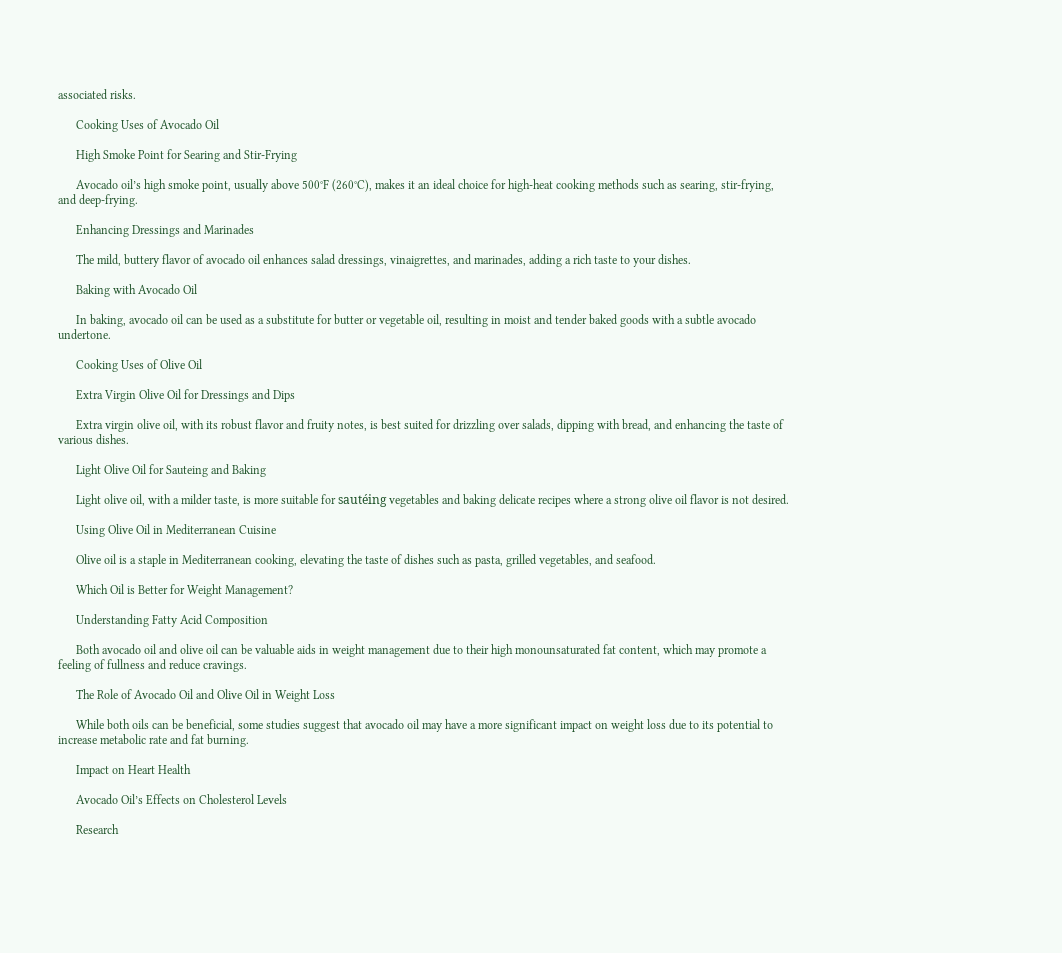associated risks.

      Cooking Uses of Avocado Oil

      High Smoke Point for Searing and Stir-Frying

      Avocado oil’s high smoke point, usually above 500°F (260°C), makes it an ideal choice for high-heat cooking methods such as searing, stir-frying, and deep-frying.

      Enhancing Dressings and Marinades

      The mild, buttery flavor of avocado oil enhances salad dressings, vinaigrettes, and marinades, adding a rich taste to your dishes.

      Baking with Avocado Oil

      In baking, avocado oil can be used as a substitute for butter or vegetable oil, resulting in moist and tender baked goods with a subtle avocado undertone.

      Cooking Uses of Olive Oil

      Extra Virgin Olive Oil for Dressings and Dips

      Extra virgin olive oil, with its robust flavor and fruity notes, is best suited for drizzling over salads, dipping with bread, and enhancing the taste of various dishes.

      Light Olive Oil for Sauteing and Baking

      Light olive oil, with a milder taste, is more suitable for sautéing vegetables and baking delicate recipes where a strong olive oil flavor is not desired.

      Using Olive Oil in Mediterranean Cuisine

      Olive oil is a staple in Mediterranean cooking, elevating the taste of dishes such as pasta, grilled vegetables, and seafood.

      Which Oil is Better for Weight Management?

      Understanding Fatty Acid Composition

      Both avocado oil and olive oil can be valuable aids in weight management due to their high monounsaturated fat content, which may promote a feeling of fullness and reduce cravings.

      The Role of Avocado Oil and Olive Oil in Weight Loss

      While both oils can be beneficial, some studies suggest that avocado oil may have a more significant impact on weight loss due to its potential to increase metabolic rate and fat burning.

      Impact on Heart Health

      Avocado Oil’s Effects on Cholesterol Levels

      Research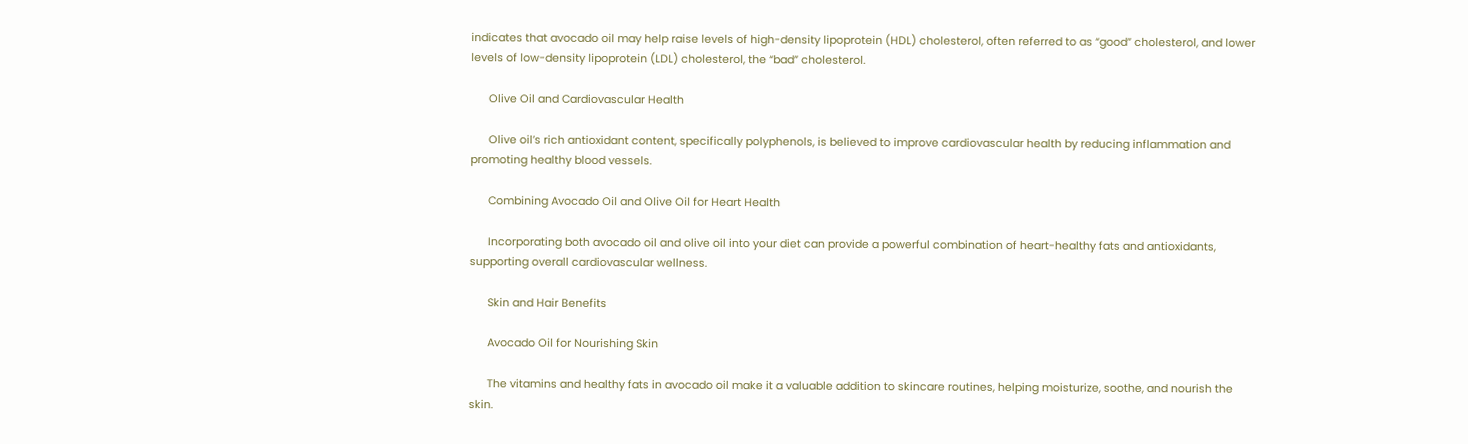indicates that avocado oil may help raise levels of high-density lipoprotein (HDL) cholesterol, often referred to as “good” cholesterol, and lower levels of low-density lipoprotein (LDL) cholesterol, the “bad” cholesterol.

      Olive Oil and Cardiovascular Health

      Olive oil’s rich antioxidant content, specifically polyphenols, is believed to improve cardiovascular health by reducing inflammation and promoting healthy blood vessels.

      Combining Avocado Oil and Olive Oil for Heart Health

      Incorporating both avocado oil and olive oil into your diet can provide a powerful combination of heart-healthy fats and antioxidants, supporting overall cardiovascular wellness.

      Skin and Hair Benefits

      Avocado Oil for Nourishing Skin

      The vitamins and healthy fats in avocado oil make it a valuable addition to skincare routines, helping moisturize, soothe, and nourish the skin.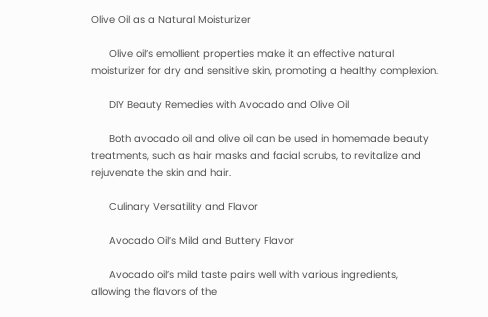Olive Oil as a Natural Moisturizer

      Olive oil’s emollient properties make it an effective natural moisturizer for dry and sensitive skin, promoting a healthy complexion.

      DIY Beauty Remedies with Avocado and Olive Oil

      Both avocado oil and olive oil can be used in homemade beauty treatments, such as hair masks and facial scrubs, to revitalize and rejuvenate the skin and hair.

      Culinary Versatility and Flavor

      Avocado Oil’s Mild and Buttery Flavor

      Avocado oil’s mild taste pairs well with various ingredients, allowing the flavors of the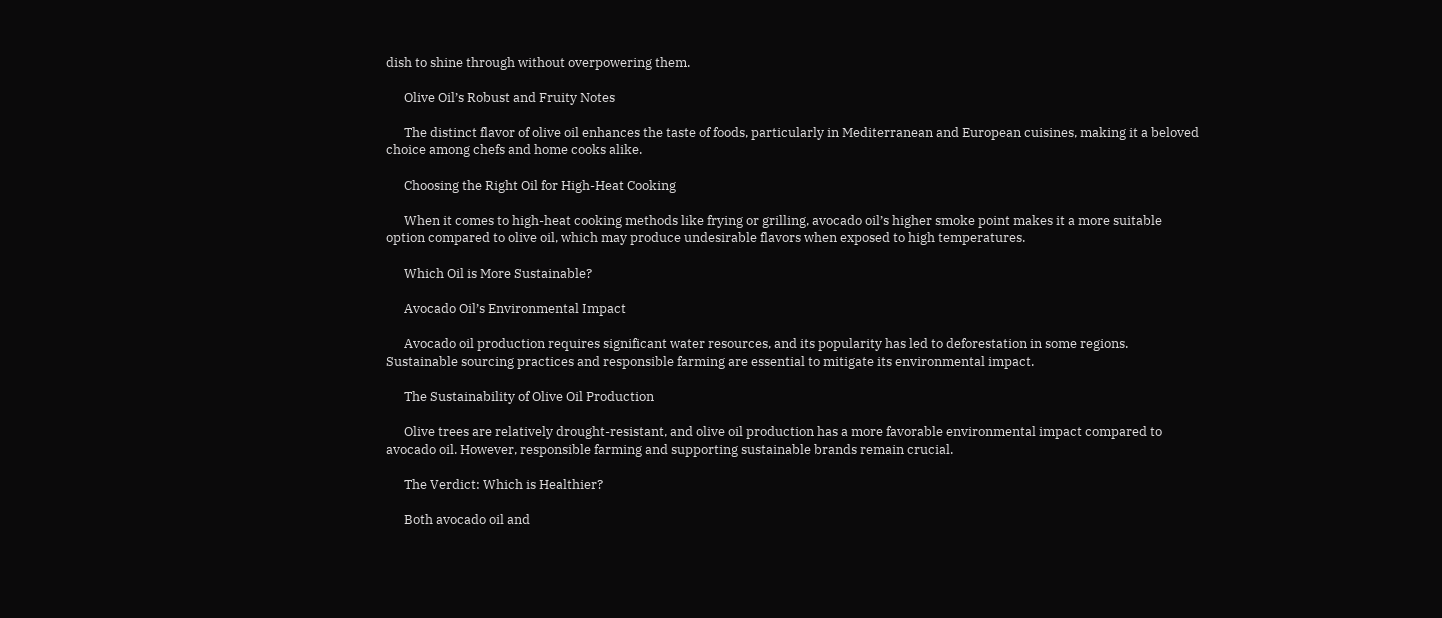dish to shine through without overpowering them.

      Olive Oil’s Robust and Fruity Notes

      The distinct flavor of olive oil enhances the taste of foods, particularly in Mediterranean and European cuisines, making it a beloved choice among chefs and home cooks alike.

      Choosing the Right Oil for High-Heat Cooking

      When it comes to high-heat cooking methods like frying or grilling, avocado oil’s higher smoke point makes it a more suitable option compared to olive oil, which may produce undesirable flavors when exposed to high temperatures.

      Which Oil is More Sustainable?

      Avocado Oil’s Environmental Impact

      Avocado oil production requires significant water resources, and its popularity has led to deforestation in some regions. Sustainable sourcing practices and responsible farming are essential to mitigate its environmental impact.

      The Sustainability of Olive Oil Production

      Olive trees are relatively drought-resistant, and olive oil production has a more favorable environmental impact compared to avocado oil. However, responsible farming and supporting sustainable brands remain crucial.

      The Verdict: Which is Healthier?

      Both avocado oil and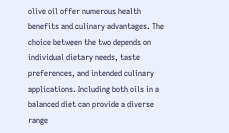olive oil offer numerous health benefits and culinary advantages. The choice between the two depends on individual dietary needs, taste preferences, and intended culinary applications. Including both oils in a balanced diet can provide a diverse range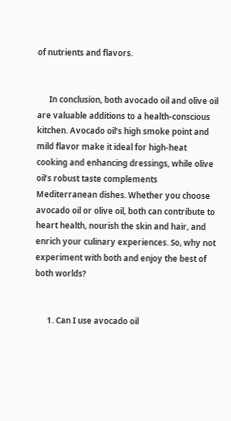of nutrients and flavors.


      In conclusion, both avocado oil and olive oil are valuable additions to a health-conscious kitchen. Avocado oil’s high smoke point and mild flavor make it ideal for high-heat cooking and enhancing dressings, while olive oil’s robust taste complements Mediterranean dishes. Whether you choose avocado oil or olive oil, both can contribute to heart health, nourish the skin and hair, and enrich your culinary experiences. So, why not experiment with both and enjoy the best of both worlds?


      1. Can I use avocado oil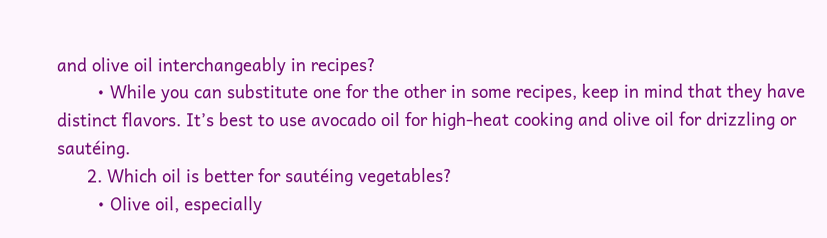and olive oil interchangeably in recipes?
        • While you can substitute one for the other in some recipes, keep in mind that they have distinct flavors. It’s best to use avocado oil for high-heat cooking and olive oil for drizzling or sautéing.
      2. Which oil is better for sautéing vegetables?
        • Olive oil, especially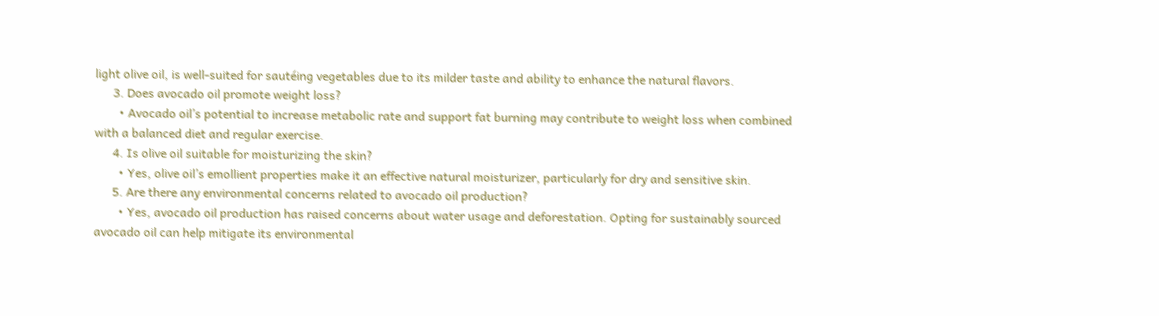light olive oil, is well-suited for sautéing vegetables due to its milder taste and ability to enhance the natural flavors.
      3. Does avocado oil promote weight loss?
        • Avocado oil’s potential to increase metabolic rate and support fat burning may contribute to weight loss when combined with a balanced diet and regular exercise.
      4. Is olive oil suitable for moisturizing the skin?
        • Yes, olive oil’s emollient properties make it an effective natural moisturizer, particularly for dry and sensitive skin.
      5. Are there any environmental concerns related to avocado oil production?
        • Yes, avocado oil production has raised concerns about water usage and deforestation. Opting for sustainably sourced avocado oil can help mitigate its environmental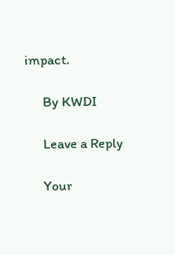impact.

      By KWDI

      Leave a Reply

      Your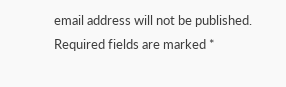email address will not be published. Required fields are marked *